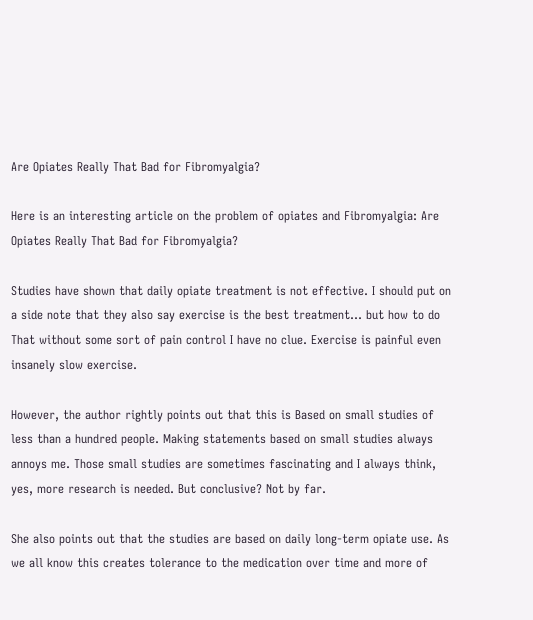Are Opiates Really That Bad for Fibromyalgia?

Here is an interesting article on the problem of opiates and Fibromyalgia: Are Opiates Really That Bad for Fibromyalgia?

Studies have shown that daily opiate treatment is not effective. I should put on a side note that they also say exercise is the best treatment… but how to do That without some sort of pain control I have no clue. Exercise is painful even insanely slow exercise.

However, the author rightly points out that this is Based on small studies of less than a hundred people. Making statements based on small studies always annoys me. Those small studies are sometimes fascinating and I always think, yes, more research is needed. But conclusive? Not by far.

She also points out that the studies are based on daily long-term opiate use. As we all know this creates tolerance to the medication over time and more of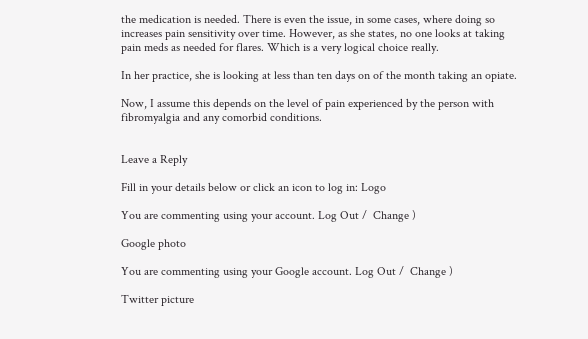the medication is needed. There is even the issue, in some cases, where doing so increases pain sensitivity over time. However, as she states, no one looks at taking pain meds as needed for flares. Which is a very logical choice really.

In her practice, she is looking at less than ten days on of the month taking an opiate.

Now, I assume this depends on the level of pain experienced by the person with fibromyalgia and any comorbid conditions.


Leave a Reply

Fill in your details below or click an icon to log in: Logo

You are commenting using your account. Log Out /  Change )

Google photo

You are commenting using your Google account. Log Out /  Change )

Twitter picture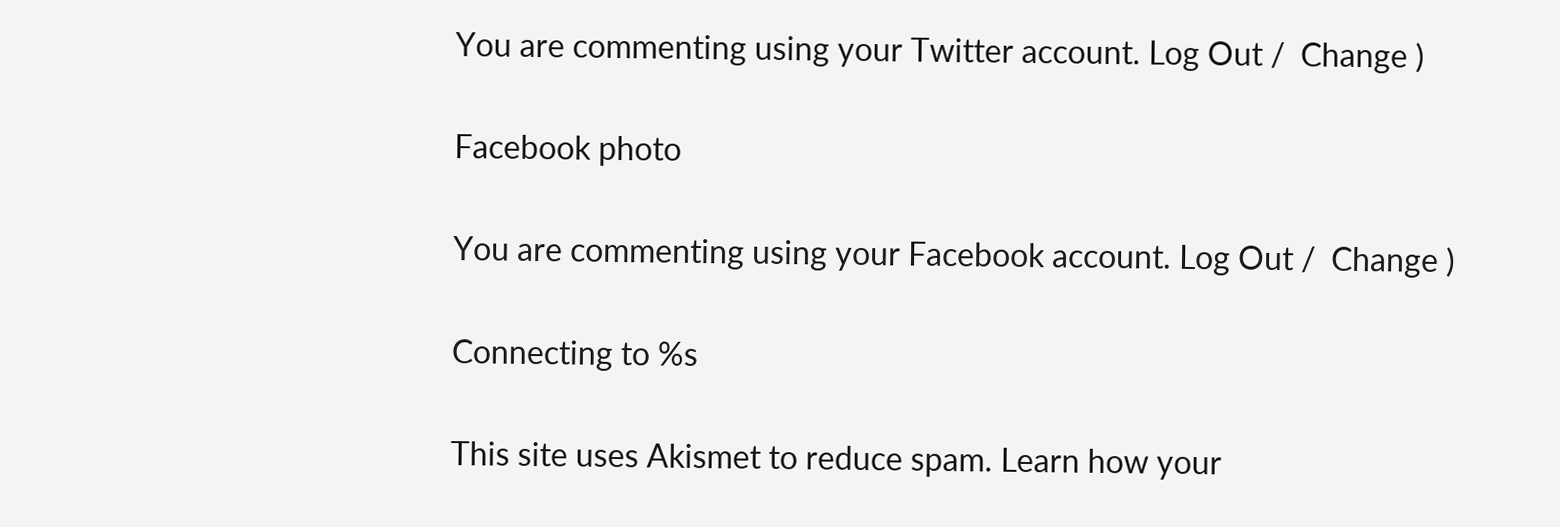You are commenting using your Twitter account. Log Out /  Change )

Facebook photo

You are commenting using your Facebook account. Log Out /  Change )

Connecting to %s

This site uses Akismet to reduce spam. Learn how your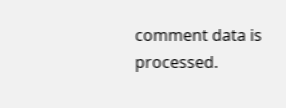comment data is processed.